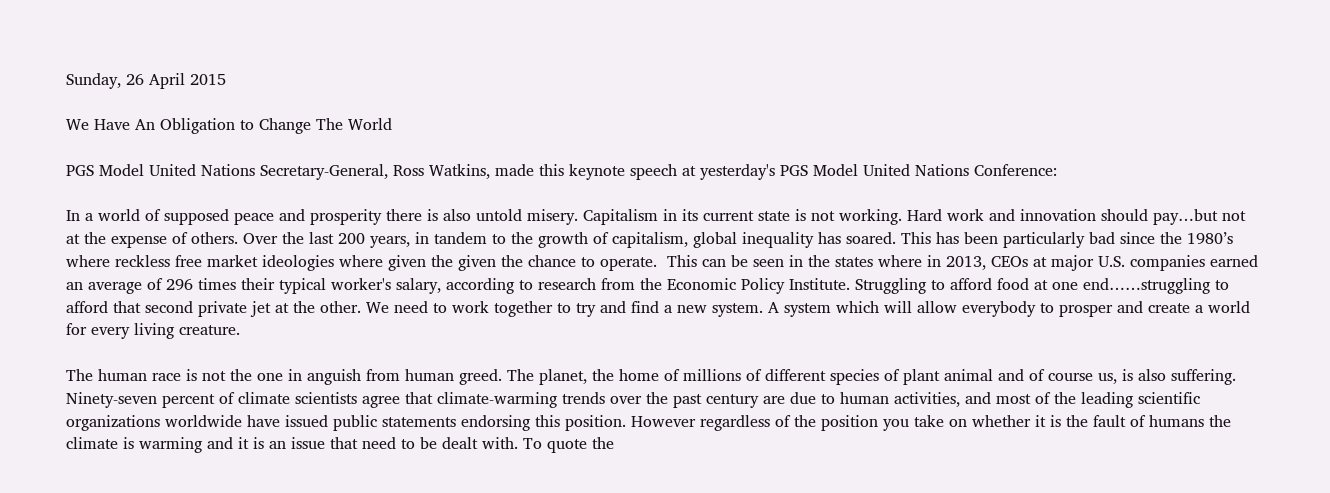Sunday, 26 April 2015

We Have An Obligation to Change The World

PGS Model United Nations Secretary-General, Ross Watkins, made this keynote speech at yesterday's PGS Model United Nations Conference:

In a world of supposed peace and prosperity there is also untold misery. Capitalism in its current state is not working. Hard work and innovation should pay…but not at the expense of others. Over the last 200 years, in tandem to the growth of capitalism, global inequality has soared. This has been particularly bad since the 1980’s where reckless free market ideologies where given the given the chance to operate.  This can be seen in the states where in 2013, CEOs at major U.S. companies earned an average of 296 times their typical worker's salary, according to research from the Economic Policy Institute. Struggling to afford food at one end……struggling to afford that second private jet at the other. We need to work together to try and find a new system. A system which will allow everybody to prosper and create a world for every living creature.

The human race is not the one in anguish from human greed. The planet, the home of millions of different species of plant animal and of course us, is also suffering. Ninety-seven percent of climate scientists agree that climate-warming trends over the past century are due to human activities, and most of the leading scientific organizations worldwide have issued public statements endorsing this position. However regardless of the position you take on whether it is the fault of humans the climate is warming and it is an issue that need to be dealt with. To quote the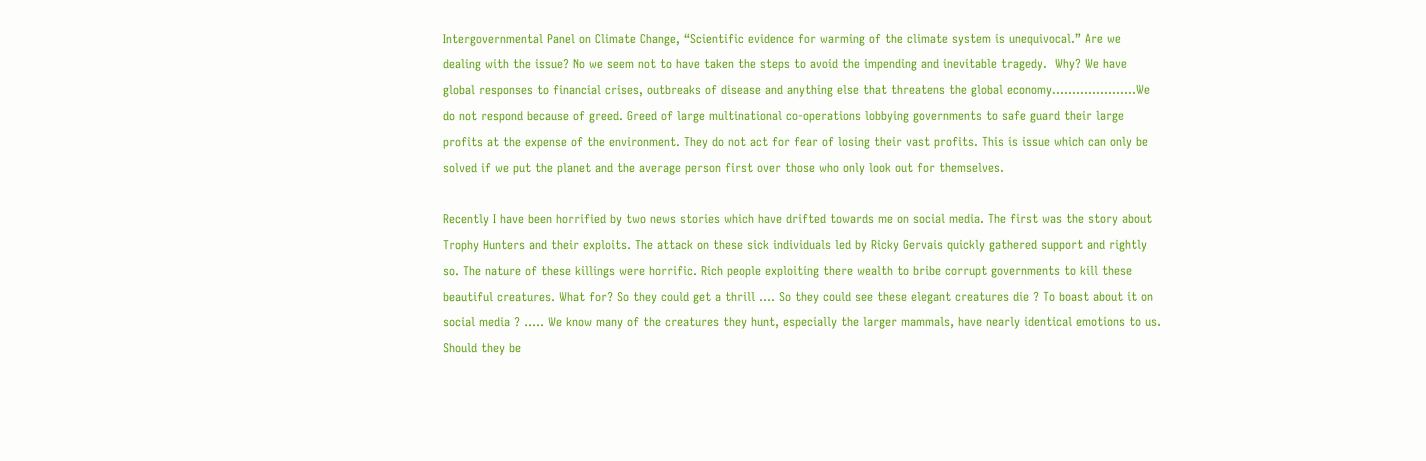Intergovernmental Panel on Climate Change, “Scientific evidence for warming of the climate system is unequivocal.” Are we dealing with the issue? No we seem not to have taken the steps to avoid the impending and inevitable tragedy.  Why? We have global responses to financial crises, outbreaks of disease and anything else that threatens the global economy…………………We do not respond because of greed. Greed of large multinational co-operations lobbying governments to safe guard their large profits at the expense of the environment. They do not act for fear of losing their vast profits. This is issue which can only be solved if we put the planet and the average person first over those who only look out for themselves.

Recently I have been horrified by two news stories which have drifted towards me on social media. The first was the story about Trophy Hunters and their exploits. The attack on these sick individuals led by Ricky Gervais quickly gathered support and rightly so. The nature of these killings were horrific. Rich people exploiting there wealth to bribe corrupt governments to kill these beautiful creatures. What for? So they could get a thrill …. So they could see these elegant creatures die ? To boast about it on social media ? ….. We know many of the creatures they hunt, especially the larger mammals, have nearly identical emotions to us. Should they be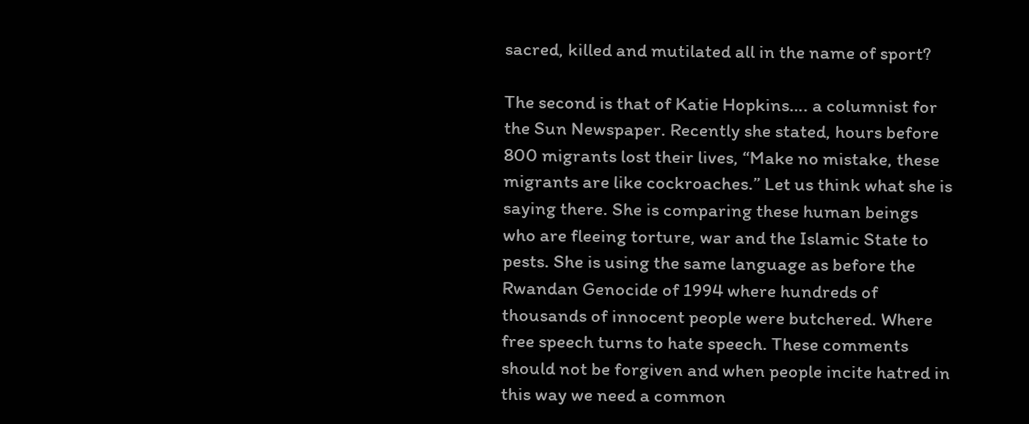sacred, killed and mutilated all in the name of sport?

The second is that of Katie Hopkins…. a columnist for the Sun Newspaper. Recently she stated, hours before 800 migrants lost their lives, “Make no mistake, these migrants are like cockroaches.” Let us think what she is saying there. She is comparing these human beings who are fleeing torture, war and the Islamic State to pests. She is using the same language as before the Rwandan Genocide of 1994 where hundreds of thousands of innocent people were butchered. Where free speech turns to hate speech. These comments should not be forgiven and when people incite hatred in this way we need a common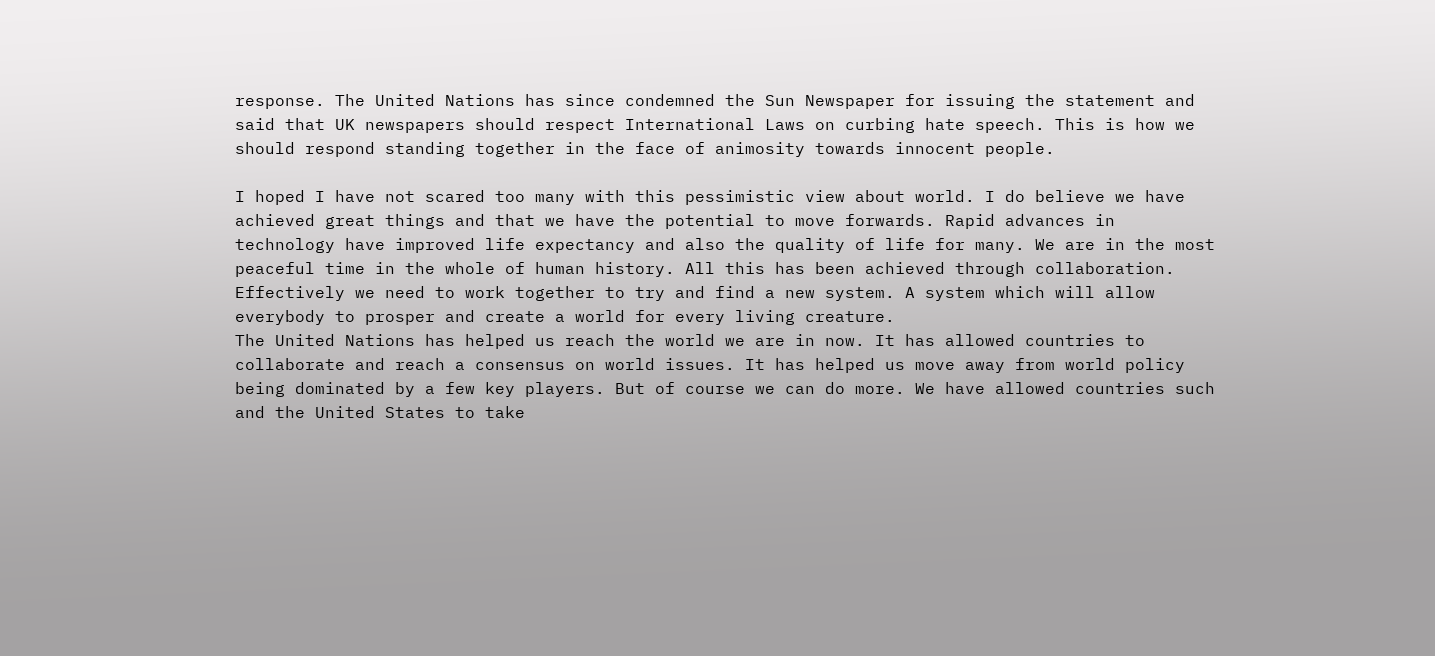response. The United Nations has since condemned the Sun Newspaper for issuing the statement and said that UK newspapers should respect International Laws on curbing hate speech. This is how we should respond standing together in the face of animosity towards innocent people.

I hoped I have not scared too many with this pessimistic view about world. I do believe we have achieved great things and that we have the potential to move forwards. Rapid advances in technology have improved life expectancy and also the quality of life for many. We are in the most peaceful time in the whole of human history. All this has been achieved through collaboration. Effectively we need to work together to try and find a new system. A system which will allow everybody to prosper and create a world for every living creature.
The United Nations has helped us reach the world we are in now. It has allowed countries to collaborate and reach a consensus on world issues. It has helped us move away from world policy being dominated by a few key players. But of course we can do more. We have allowed countries such and the United States to take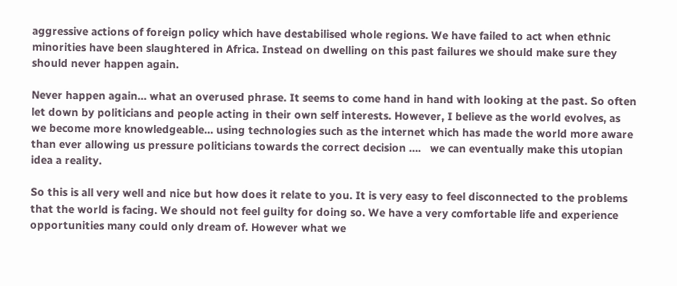aggressive actions of foreign policy which have destabilised whole regions. We have failed to act when ethnic minorities have been slaughtered in Africa. Instead on dwelling on this past failures we should make sure they should never happen again.

Never happen again… what an overused phrase. It seems to come hand in hand with looking at the past. So often let down by politicians and people acting in their own self interests. However, I believe as the world evolves, as we become more knowledgeable… using technologies such as the internet which has made the world more aware than ever allowing us pressure politicians towards the correct decision ….   we can eventually make this utopian idea a reality.

So this is all very well and nice but how does it relate to you. It is very easy to feel disconnected to the problems that the world is facing. We should not feel guilty for doing so. We have a very comfortable life and experience opportunities many could only dream of. However what we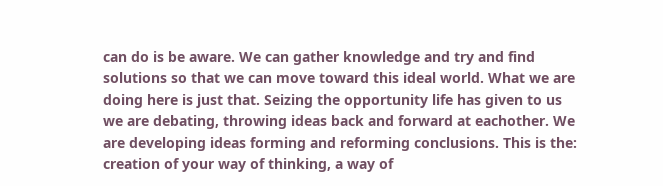can do is be aware. We can gather knowledge and try and find solutions so that we can move toward this ideal world. What we are doing here is just that. Seizing the opportunity life has given to us we are debating, throwing ideas back and forward at eachother. We are developing ideas forming and reforming conclusions. This is the: creation of your way of thinking, a way of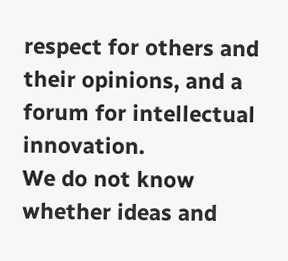respect for others and their opinions, and a forum for intellectual innovation.
We do not know whether ideas and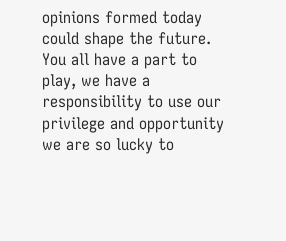opinions formed today could shape the future. You all have a part to play, we have a responsibility to use our privilege and opportunity we are so lucky to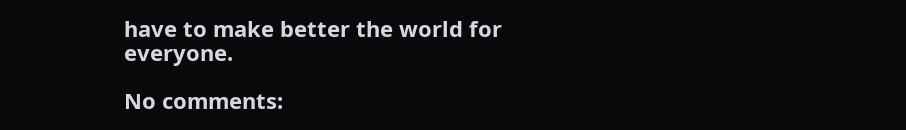have to make better the world for everyone.

No comments: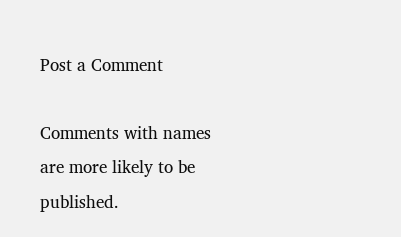Post a Comment

Comments with names are more likely to be published.